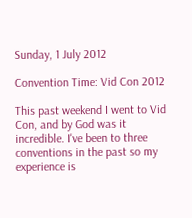Sunday, 1 July 2012

Convention Time: Vid Con 2012

This past weekend I went to Vid Con, and by God was it incredible. I've been to three conventions in the past so my experience is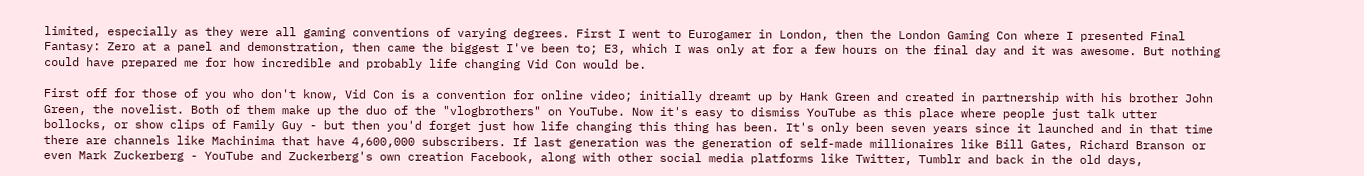limited, especially as they were all gaming conventions of varying degrees. First I went to Eurogamer in London, then the London Gaming Con where I presented Final Fantasy: Zero at a panel and demonstration, then came the biggest I've been to; E3, which I was only at for a few hours on the final day and it was awesome. But nothing could have prepared me for how incredible and probably life changing Vid Con would be.

First off for those of you who don't know, Vid Con is a convention for online video; initially dreamt up by Hank Green and created in partnership with his brother John Green, the novelist. Both of them make up the duo of the "vlogbrothers" on YouTube. Now it's easy to dismiss YouTube as this place where people just talk utter bollocks, or show clips of Family Guy - but then you'd forget just how life changing this thing has been. It's only been seven years since it launched and in that time there are channels like Machinima that have 4,600,000 subscribers. If last generation was the generation of self-made millionaires like Bill Gates, Richard Branson or even Mark Zuckerberg - YouTube and Zuckerberg's own creation Facebook, along with other social media platforms like Twitter, Tumblr and back in the old days,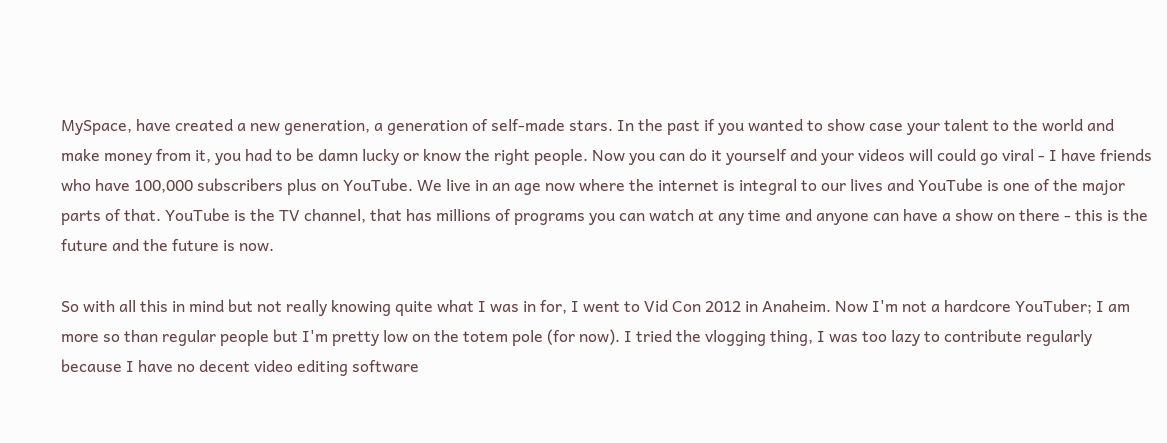MySpace, have created a new generation, a generation of self-made stars. In the past if you wanted to show case your talent to the world and make money from it, you had to be damn lucky or know the right people. Now you can do it yourself and your videos will could go viral - I have friends who have 100,000 subscribers plus on YouTube. We live in an age now where the internet is integral to our lives and YouTube is one of the major parts of that. YouTube is the TV channel, that has millions of programs you can watch at any time and anyone can have a show on there - this is the future and the future is now.

So with all this in mind but not really knowing quite what I was in for, I went to Vid Con 2012 in Anaheim. Now I'm not a hardcore YouTuber; I am more so than regular people but I'm pretty low on the totem pole (for now). I tried the vlogging thing, I was too lazy to contribute regularly because I have no decent video editing software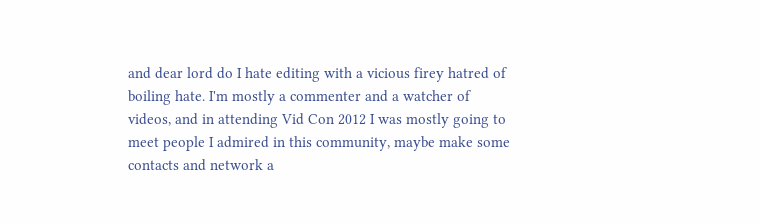and dear lord do I hate editing with a vicious firey hatred of boiling hate. I'm mostly a commenter and a watcher of videos, and in attending Vid Con 2012 I was mostly going to meet people I admired in this community, maybe make some contacts and network a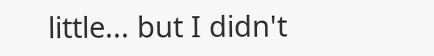little... but I didn't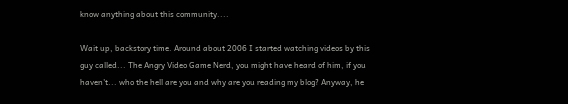know anything about this community....

Wait up, backstory time. Around about 2006 I started watching videos by this guy called... The Angry Video Game Nerd, you might have heard of him, if you haven't... who the hell are you and why are you reading my blog? Anyway, he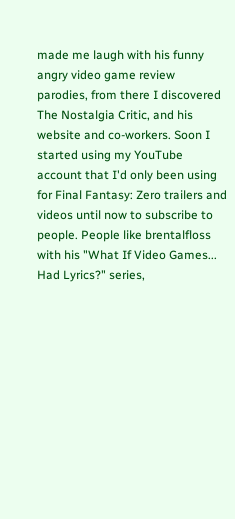made me laugh with his funny angry video game review parodies, from there I discovered The Nostalgia Critic, and his website and co-workers. Soon I started using my YouTube account that I'd only been using for Final Fantasy: Zero trailers and videos until now to subscribe to people. People like brentalfloss with his "What If Video Games... Had Lyrics?" series,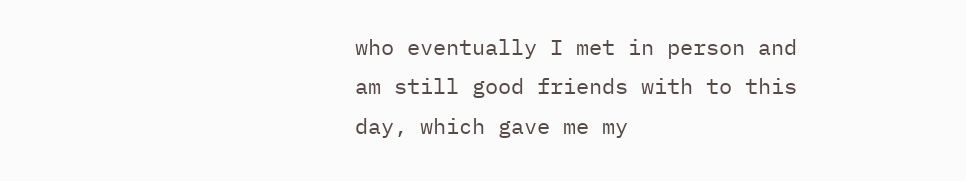who eventually I met in person and am still good friends with to this day, which gave me my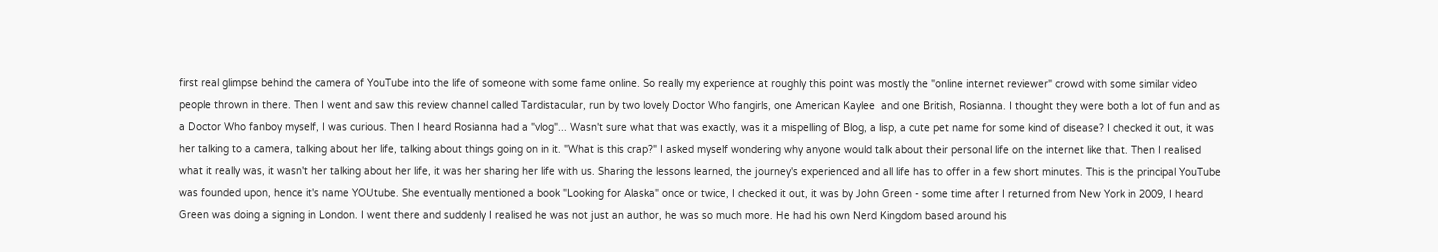first real glimpse behind the camera of YouTube into the life of someone with some fame online. So really my experience at roughly this point was mostly the "online internet reviewer" crowd with some similar video people thrown in there. Then I went and saw this review channel called Tardistacular, run by two lovely Doctor Who fangirls, one American Kaylee  and one British, Rosianna. I thought they were both a lot of fun and as a Doctor Who fanboy myself, I was curious. Then I heard Rosianna had a "vlog"... Wasn't sure what that was exactly, was it a mispelling of Blog, a lisp, a cute pet name for some kind of disease? I checked it out, it was her talking to a camera, talking about her life, talking about things going on in it. "What is this crap?" I asked myself wondering why anyone would talk about their personal life on the internet like that. Then I realised what it really was, it wasn't her talking about her life, it was her sharing her life with us. Sharing the lessons learned, the journey's experienced and all life has to offer in a few short minutes. This is the principal YouTube was founded upon, hence it's name YOUtube. She eventually mentioned a book "Looking for Alaska" once or twice, I checked it out, it was by John Green - some time after I returned from New York in 2009, I heard Green was doing a signing in London. I went there and suddenly I realised he was not just an author, he was so much more. He had his own Nerd Kingdom based around his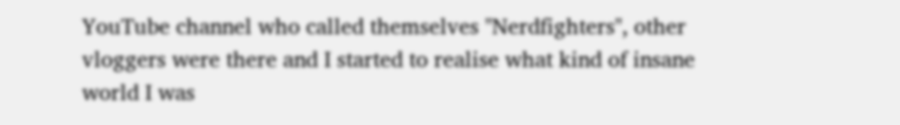YouTube channel who called themselves "Nerdfighters", other vloggers were there and I started to realise what kind of insane world I was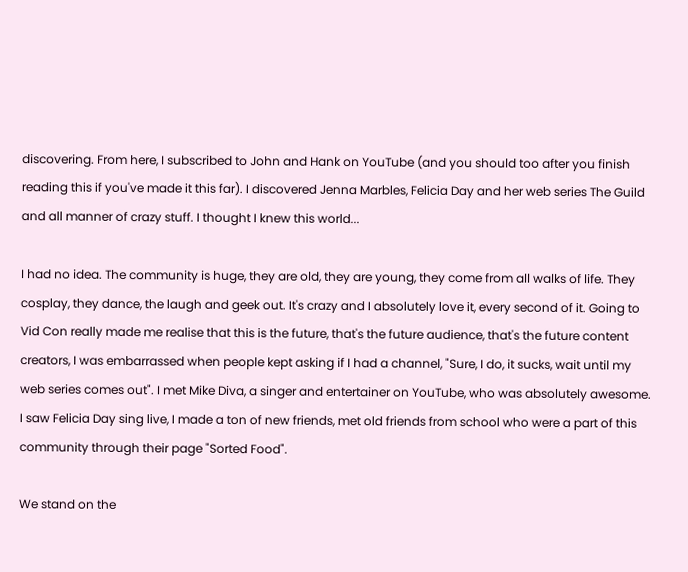discovering. From here, I subscribed to John and Hank on YouTube (and you should too after you finish reading this if you've made it this far). I discovered Jenna Marbles, Felicia Day and her web series The Guild and all manner of crazy stuff. I thought I knew this world...

I had no idea. The community is huge, they are old, they are young, they come from all walks of life. They cosplay, they dance, the laugh and geek out. It's crazy and I absolutely love it, every second of it. Going to Vid Con really made me realise that this is the future, that's the future audience, that's the future content creators, I was embarrassed when people kept asking if I had a channel, "Sure, I do, it sucks, wait until my web series comes out". I met Mike Diva, a singer and entertainer on YouTube, who was absolutely awesome. I saw Felicia Day sing live, I made a ton of new friends, met old friends from school who were a part of this community through their page "Sorted Food".

We stand on the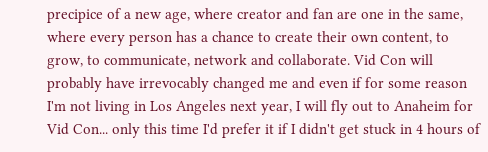precipice of a new age, where creator and fan are one in the same, where every person has a chance to create their own content, to grow, to communicate, network and collaborate. Vid Con will probably have irrevocably changed me and even if for some reason I'm not living in Los Angeles next year, I will fly out to Anaheim for Vid Con... only this time I'd prefer it if I didn't get stuck in 4 hours of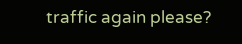traffic again please?